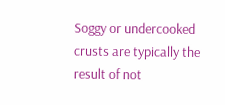Soggy or undercooked crusts are typically the result of not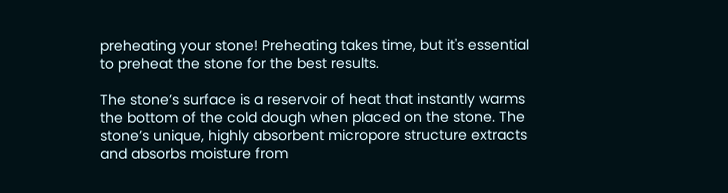preheating your stone! Preheating takes time, but it's essential to preheat the stone for the best results.

The stone’s surface is a reservoir of heat that instantly warms the bottom of the cold dough when placed on the stone. The stone’s unique, highly absorbent micropore structure extracts and absorbs moisture from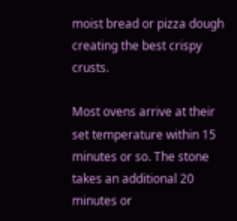moist bread or pizza dough creating the best crispy crusts.

Most ovens arrive at their set temperature within 15 minutes or so. The stone takes an additional 20 minutes or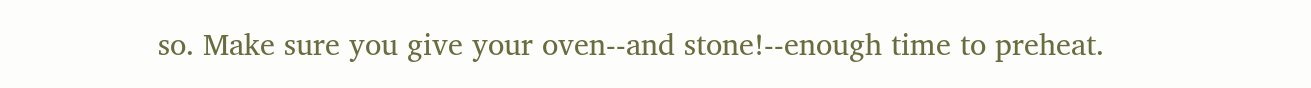so. Make sure you give your oven--and stone!--enough time to preheat.